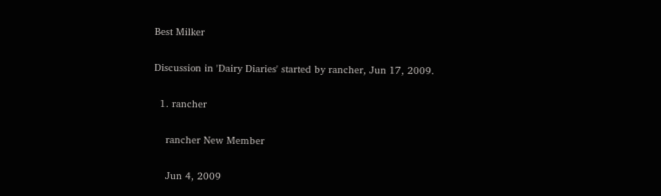Best Milker

Discussion in 'Dairy Diaries' started by rancher, Jun 17, 2009.

  1. rancher

    rancher New Member

    Jun 4, 2009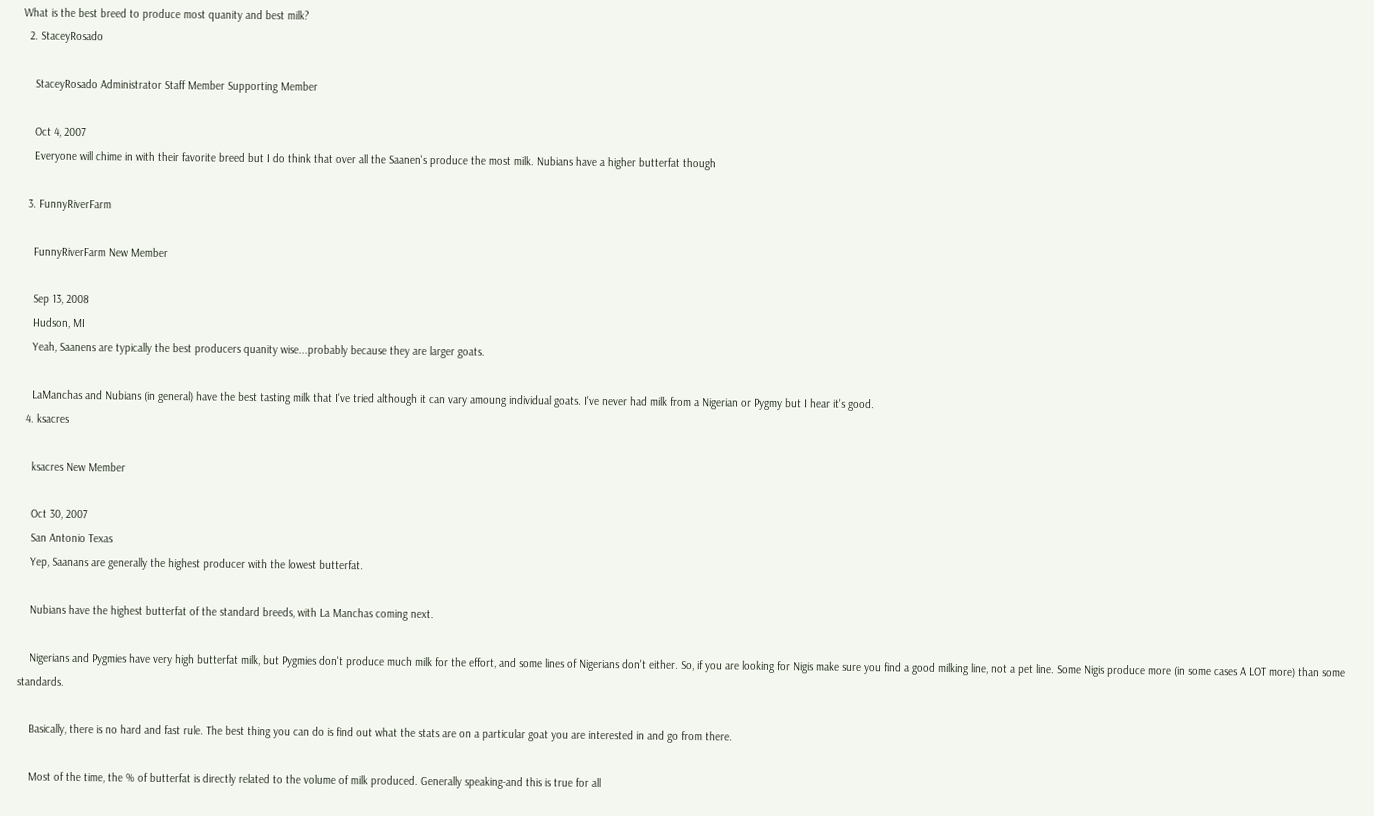What is the best breed to produce most quanity and best milk?
  2. StaceyRosado

    StaceyRosado Administrator Staff Member Supporting Member

    Oct 4, 2007
    Everyone will chime in with their favorite breed but I do think that over all the Saanen's produce the most milk. Nubians have a higher butterfat though

  3. FunnyRiverFarm

    FunnyRiverFarm New Member

    Sep 13, 2008
    Hudson, MI
    Yeah, Saanens are typically the best producers quanity wise...probably because they are larger goats.

    LaManchas and Nubians (in general) have the best tasting milk that I've tried although it can vary amoung individual goats. I've never had milk from a Nigerian or Pygmy but I hear it's good.
  4. ksacres

    ksacres New Member

    Oct 30, 2007
    San Antonio Texas
    Yep, Saanans are generally the highest producer with the lowest butterfat.

    Nubians have the highest butterfat of the standard breeds, with La Manchas coming next.

    Nigerians and Pygmies have very high butterfat milk, but Pygmies don't produce much milk for the effort, and some lines of Nigerians don't either. So, if you are looking for Nigis make sure you find a good milking line, not a pet line. Some Nigis produce more (in some cases A LOT more) than some standards.

    Basically, there is no hard and fast rule. The best thing you can do is find out what the stats are on a particular goat you are interested in and go from there.

    Most of the time, the % of butterfat is directly related to the volume of milk produced. Generally speaking-and this is true for all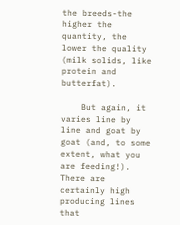the breeds-the higher the quantity, the lower the quality (milk solids, like protein and butterfat).

    But again, it varies line by line and goat by goat (and, to some extent, what you are feeding!). There are certainly high producing lines that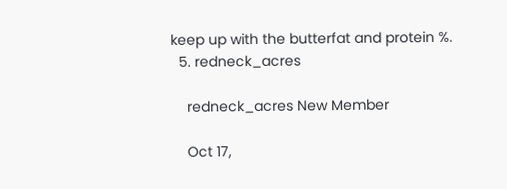keep up with the butterfat and protein %.
  5. redneck_acres

    redneck_acres New Member

    Oct 17,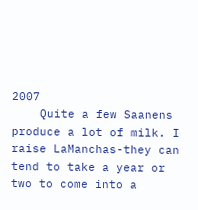2007
    Quite a few Saanens produce a lot of milk. I raise LaManchas-they can tend to take a year or two to come into a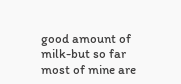good amount of milk-but so far most of mine are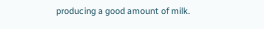producing a good amount of milk.